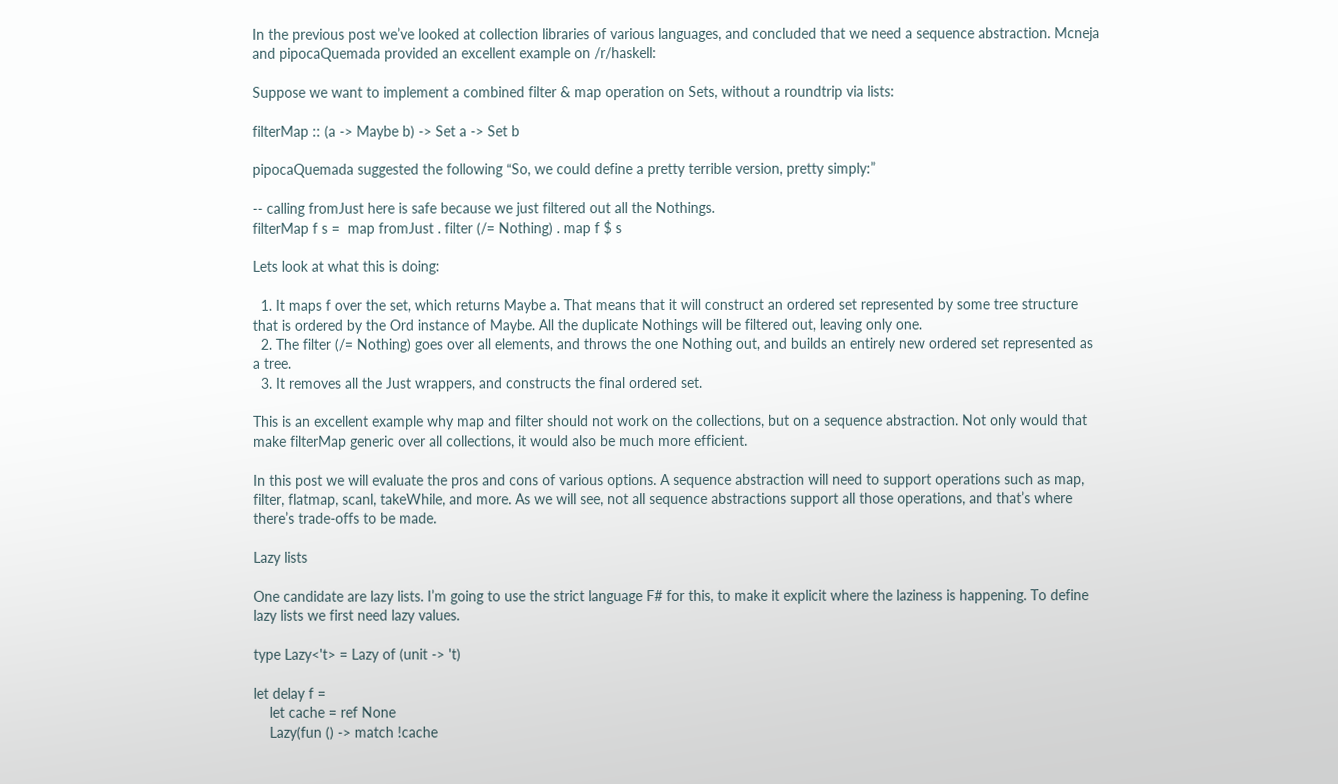In the previous post we’ve looked at collection libraries of various languages, and concluded that we need a sequence abstraction. Mcneja and pipocaQuemada provided an excellent example on /r/haskell:

Suppose we want to implement a combined filter & map operation on Sets, without a roundtrip via lists:

filterMap :: (a -> Maybe b) -> Set a -> Set b

pipocaQuemada suggested the following “So, we could define a pretty terrible version, pretty simply:”

-- calling fromJust here is safe because we just filtered out all the Nothings.
filterMap f s =  map fromJust . filter (/= Nothing) . map f $ s

Lets look at what this is doing:

  1. It maps f over the set, which returns Maybe a. That means that it will construct an ordered set represented by some tree structure that is ordered by the Ord instance of Maybe. All the duplicate Nothings will be filtered out, leaving only one.
  2. The filter (/= Nothing) goes over all elements, and throws the one Nothing out, and builds an entirely new ordered set represented as a tree.
  3. It removes all the Just wrappers, and constructs the final ordered set.

This is an excellent example why map and filter should not work on the collections, but on a sequence abstraction. Not only would that make filterMap generic over all collections, it would also be much more efficient.

In this post we will evaluate the pros and cons of various options. A sequence abstraction will need to support operations such as map, filter, flatmap, scanl, takeWhile, and more. As we will see, not all sequence abstractions support all those operations, and that’s where there’s trade-offs to be made.

Lazy lists

One candidate are lazy lists. I’m going to use the strict language F# for this, to make it explicit where the laziness is happening. To define lazy lists we first need lazy values.

type Lazy<'t> = Lazy of (unit -> 't)

let delay f =
    let cache = ref None
    Lazy(fun () -> match !cache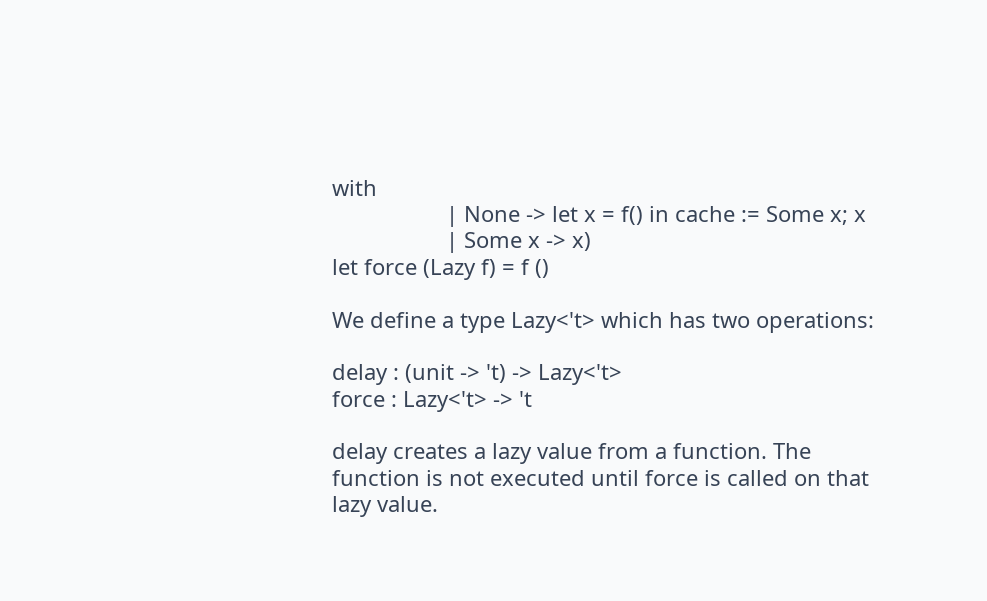with
                   | None -> let x = f() in cache := Some x; x
                   | Some x -> x)
let force (Lazy f) = f ()

We define a type Lazy<'t> which has two operations:

delay : (unit -> 't) -> Lazy<'t>
force : Lazy<'t> -> 't

delay creates a lazy value from a function. The function is not executed until force is called on that lazy value.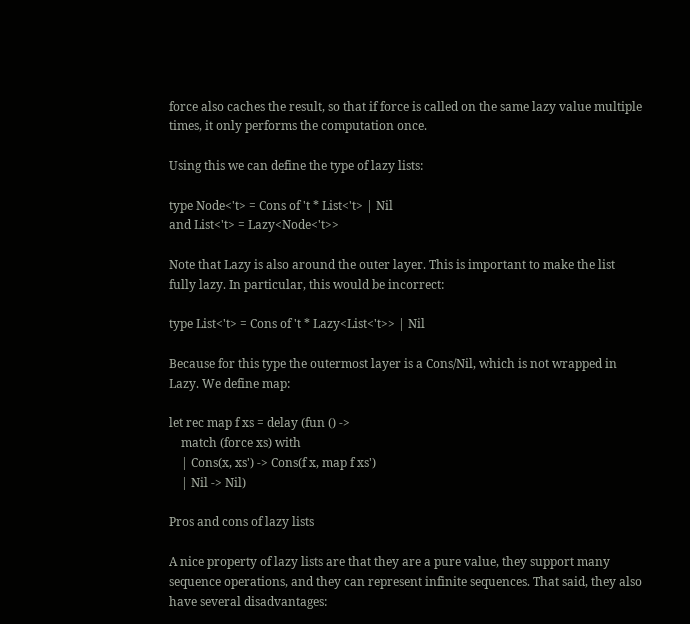force also caches the result, so that if force is called on the same lazy value multiple times, it only performs the computation once.

Using this we can define the type of lazy lists:

type Node<'t> = Cons of 't * List<'t> | Nil
and List<'t> = Lazy<Node<'t>>

Note that Lazy is also around the outer layer. This is important to make the list fully lazy. In particular, this would be incorrect:

type List<'t> = Cons of 't * Lazy<List<'t>> | Nil

Because for this type the outermost layer is a Cons/Nil, which is not wrapped in Lazy. We define map:

let rec map f xs = delay (fun () ->
    match (force xs) with
    | Cons(x, xs') -> Cons(f x, map f xs')
    | Nil -> Nil)

Pros and cons of lazy lists

A nice property of lazy lists are that they are a pure value, they support many sequence operations, and they can represent infinite sequences. That said, they also have several disadvantages: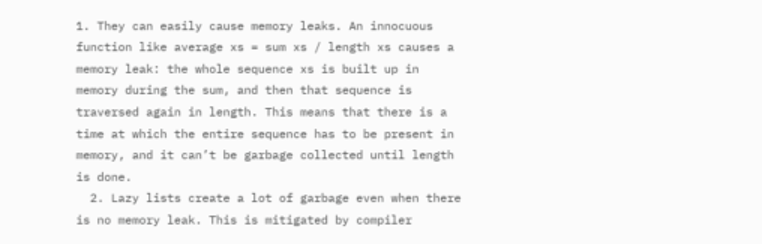1. They can easily cause memory leaks. An innocuous function like average xs = sum xs / length xs causes a memory leak: the whole sequence xs is built up in memory during the sum, and then that sequence is traversed again in length. This means that there is a time at which the entire sequence has to be present in memory, and it can’t be garbage collected until length is done.
  2. Lazy lists create a lot of garbage even when there is no memory leak. This is mitigated by compiler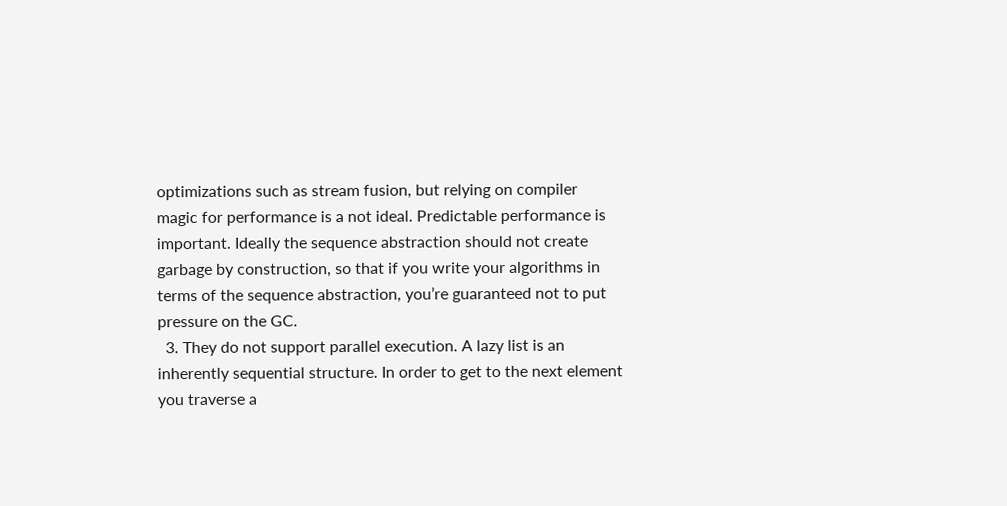optimizations such as stream fusion, but relying on compiler magic for performance is a not ideal. Predictable performance is important. Ideally the sequence abstraction should not create garbage by construction, so that if you write your algorithms in terms of the sequence abstraction, you’re guaranteed not to put pressure on the GC.
  3. They do not support parallel execution. A lazy list is an inherently sequential structure. In order to get to the next element you traverse a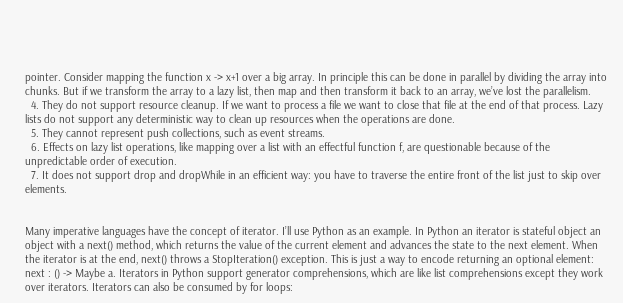pointer. Consider mapping the function x -> x+1 over a big array. In principle this can be done in parallel by dividing the array into chunks. But if we transform the array to a lazy list, then map and then transform it back to an array, we’ve lost the parallelism.
  4. They do not support resource cleanup. If we want to process a file we want to close that file at the end of that process. Lazy lists do not support any deterministic way to clean up resources when the operations are done.
  5. They cannot represent push collections, such as event streams.
  6. Effects on lazy list operations, like mapping over a list with an effectful function f, are questionable because of the unpredictable order of execution.
  7. It does not support drop and dropWhile in an efficient way: you have to traverse the entire front of the list just to skip over elements.


Many imperative languages have the concept of iterator. I’ll use Python as an example. In Python an iterator is stateful object an object with a next() method, which returns the value of the current element and advances the state to the next element. When the iterator is at the end, next() throws a StopIteration() exception. This is just a way to encode returning an optional element: next : () -> Maybe a. Iterators in Python support generator comprehensions, which are like list comprehensions except they work over iterators. Iterators can also be consumed by for loops: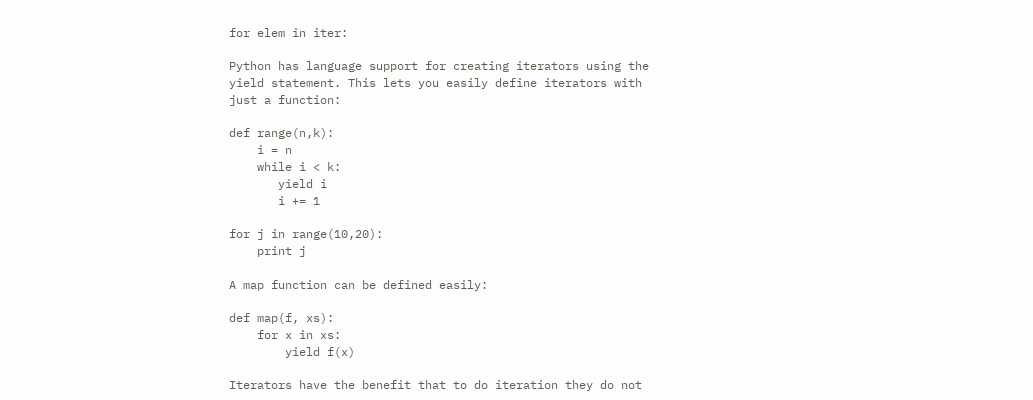for elem in iter:

Python has language support for creating iterators using the yield statement. This lets you easily define iterators with just a function:

def range(n,k):
    i = n
    while i < k:
       yield i
       i += 1

for j in range(10,20):
    print j

A map function can be defined easily:

def map(f, xs):
    for x in xs:
        yield f(x)

Iterators have the benefit that to do iteration they do not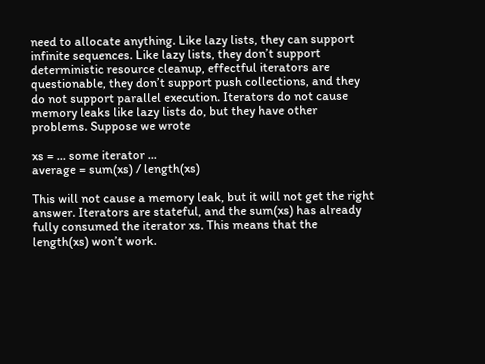need to allocate anything. Like lazy lists, they can support infinite sequences. Like lazy lists, they don’t support deterministic resource cleanup, effectful iterators are questionable, they don’t support push collections, and they do not support parallel execution. Iterators do not cause memory leaks like lazy lists do, but they have other problems. Suppose we wrote

xs = ... some iterator ...
average = sum(xs) / length(xs)

This will not cause a memory leak, but it will not get the right answer. Iterators are stateful, and the sum(xs) has already fully consumed the iterator xs. This means that the length(xs) won’t work.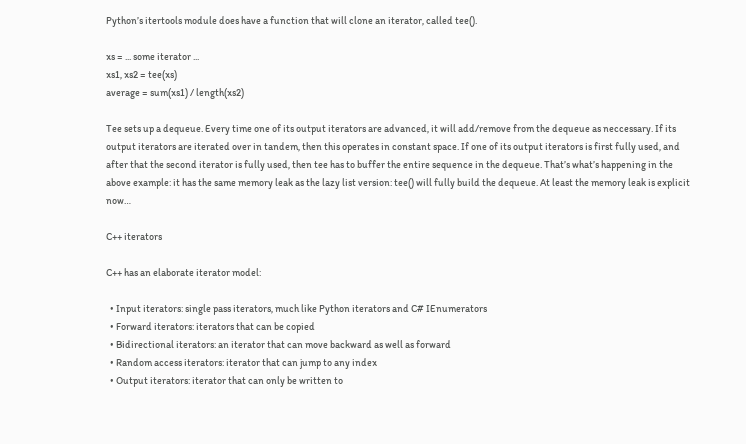Python’s itertools module does have a function that will clone an iterator, called tee().

xs = ... some iterator ...
xs1, xs2 = tee(xs)
average = sum(xs1) / length(xs2)

Tee sets up a dequeue. Every time one of its output iterators are advanced, it will add/remove from the dequeue as neccessary. If its output iterators are iterated over in tandem, then this operates in constant space. If one of its output iterators is first fully used, and after that the second iterator is fully used, then tee has to buffer the entire sequence in the dequeue. That’s what’s happening in the above example: it has the same memory leak as the lazy list version: tee() will fully build the dequeue. At least the memory leak is explicit now…

C++ iterators

C++ has an elaborate iterator model:

  • Input iterators: single pass iterators, much like Python iterators and C# IEnumerators
  • Forward iterators: iterators that can be copied
  • Bidirectional iterators: an iterator that can move backward as well as forward
  • Random access iterators: iterator that can jump to any index
  • Output iterators: iterator that can only be written to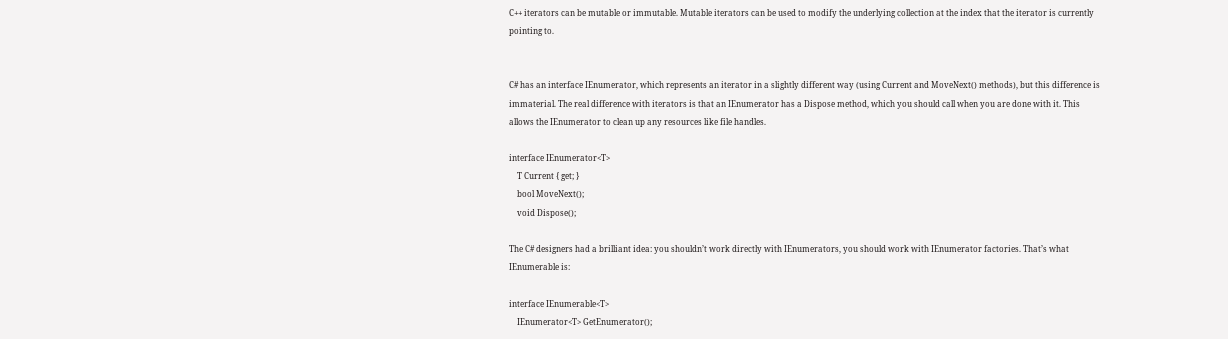C++ iterators can be mutable or immutable. Mutable iterators can be used to modify the underlying collection at the index that the iterator is currently pointing to.


C# has an interface IEnumerator, which represents an iterator in a slightly different way (using Current and MoveNext() methods), but this difference is immaterial. The real difference with iterators is that an IEnumerator has a Dispose method, which you should call when you are done with it. This allows the IEnumerator to clean up any resources like file handles.

interface IEnumerator<T>
    T Current { get; }
    bool MoveNext();
    void Dispose();

The C# designers had a brilliant idea: you shouldn’t work directly with IEnumerators, you should work with IEnumerator factories. That’s what IEnumerable is:

interface IEnumerable<T>
    IEnumerator<T> GetEnumerator();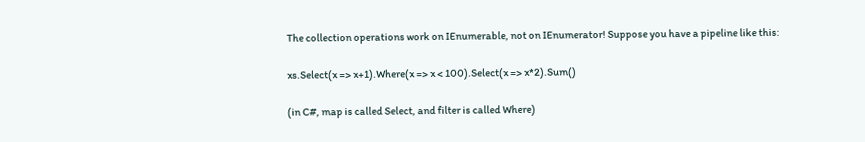The collection operations work on IEnumerable, not on IEnumerator! Suppose you have a pipeline like this:

xs.Select(x => x+1).Where(x => x < 100).Select(x => x*2).Sum()

(in C#, map is called Select, and filter is called Where)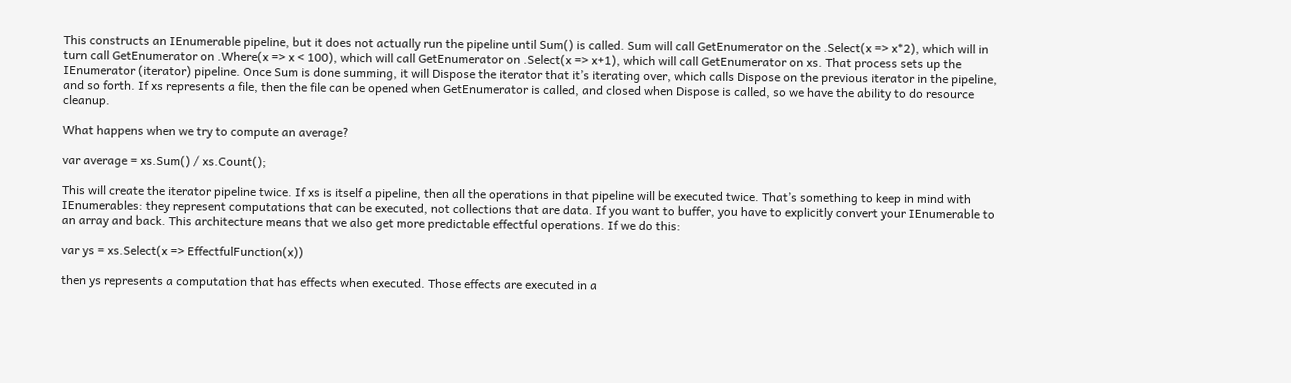This constructs an IEnumerable pipeline, but it does not actually run the pipeline until Sum() is called. Sum will call GetEnumerator on the .Select(x => x*2), which will in turn call GetEnumerator on .Where(x => x < 100), which will call GetEnumerator on .Select(x => x+1), which will call GetEnumerator on xs. That process sets up the IEnumerator (iterator) pipeline. Once Sum is done summing, it will Dispose the iterator that it’s iterating over, which calls Dispose on the previous iterator in the pipeline, and so forth. If xs represents a file, then the file can be opened when GetEnumerator is called, and closed when Dispose is called, so we have the ability to do resource cleanup.

What happens when we try to compute an average?

var average = xs.Sum() / xs.Count();

This will create the iterator pipeline twice. If xs is itself a pipeline, then all the operations in that pipeline will be executed twice. That’s something to keep in mind with IEnumerables: they represent computations that can be executed, not collections that are data. If you want to buffer, you have to explicitly convert your IEnumerable to an array and back. This architecture means that we also get more predictable effectful operations. If we do this:

var ys = xs.Select(x => EffectfulFunction(x))

then ys represents a computation that has effects when executed. Those effects are executed in a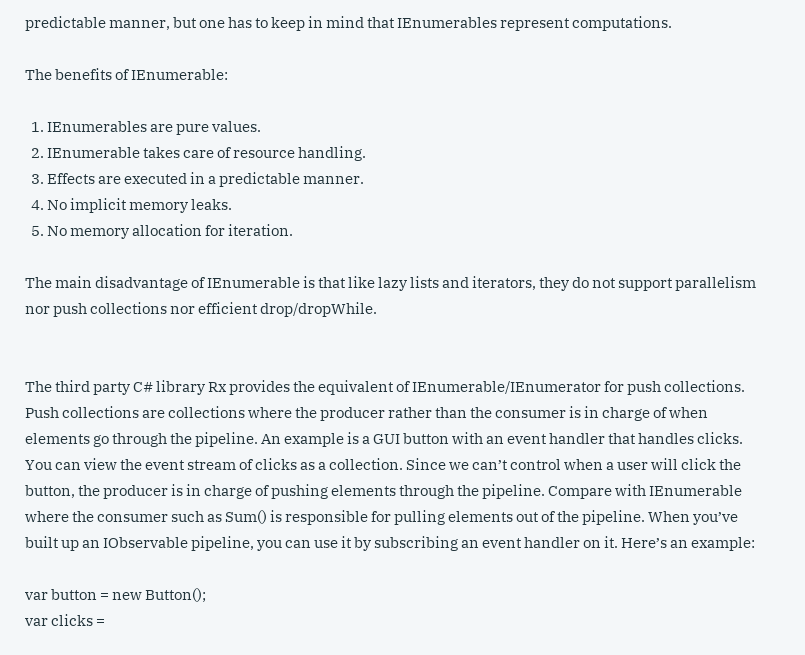predictable manner, but one has to keep in mind that IEnumerables represent computations.

The benefits of IEnumerable:

  1. IEnumerables are pure values.
  2. IEnumerable takes care of resource handling.
  3. Effects are executed in a predictable manner.
  4. No implicit memory leaks.
  5. No memory allocation for iteration.

The main disadvantage of IEnumerable is that like lazy lists and iterators, they do not support parallelism nor push collections nor efficient drop/dropWhile.


The third party C# library Rx provides the equivalent of IEnumerable/IEnumerator for push collections. Push collections are collections where the producer rather than the consumer is in charge of when elements go through the pipeline. An example is a GUI button with an event handler that handles clicks. You can view the event stream of clicks as a collection. Since we can’t control when a user will click the button, the producer is in charge of pushing elements through the pipeline. Compare with IEnumerable where the consumer such as Sum() is responsible for pulling elements out of the pipeline. When you’ve built up an IObservable pipeline, you can use it by subscribing an event handler on it. Here’s an example:

var button = new Button();
var clicks =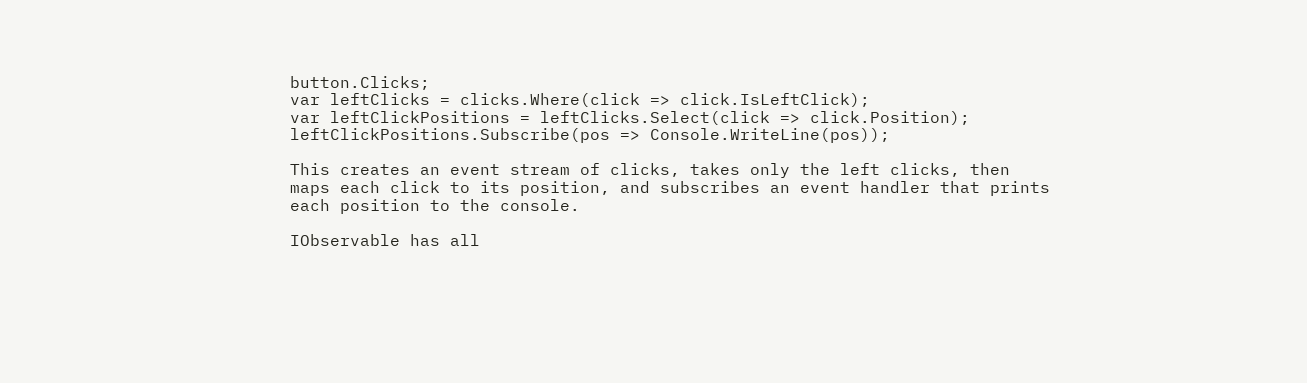button.Clicks;
var leftClicks = clicks.Where(click => click.IsLeftClick);
var leftClickPositions = leftClicks.Select(click => click.Position);
leftClickPositions.Subscribe(pos => Console.WriteLine(pos));

This creates an event stream of clicks, takes only the left clicks, then maps each click to its position, and subscribes an event handler that prints each position to the console.

IObservable has all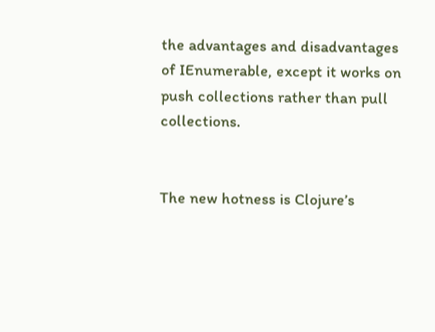the advantages and disadvantages of IEnumerable, except it works on push collections rather than pull collections.


The new hotness is Clojure’s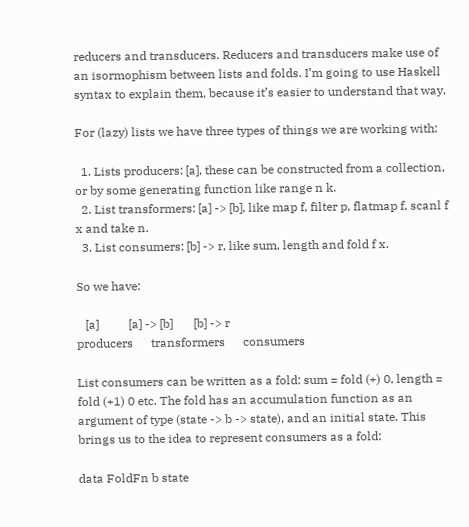reducers and transducers. Reducers and transducers make use of an isormophism between lists and folds. I’m going to use Haskell syntax to explain them, because it’s easier to understand that way.

For (lazy) lists we have three types of things we are working with:

  1. Lists producers: [a], these can be constructed from a collection, or by some generating function like range n k.
  2. List transformers: [a] -> [b], like map f, filter p, flatmap f, scanl f x and take n.
  3. List consumers: [b] -> r, like sum, length and fold f x.

So we have:

   [a]          [a] -> [b]       [b] -> r
producers      transformers      consumers

List consumers can be written as a fold: sum = fold (+) 0, length = fold (+1) 0 etc. The fold has an accumulation function as an argument of type (state -> b -> state), and an initial state. This brings us to the idea to represent consumers as a fold:

data FoldFn b state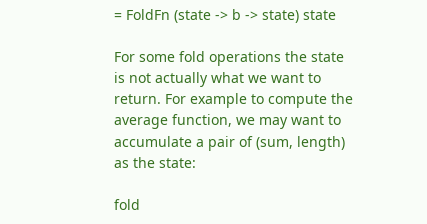= FoldFn (state -> b -> state) state

For some fold operations the state is not actually what we want to return. For example to compute the average function, we may want to accumulate a pair of (sum, length) as the state:

fold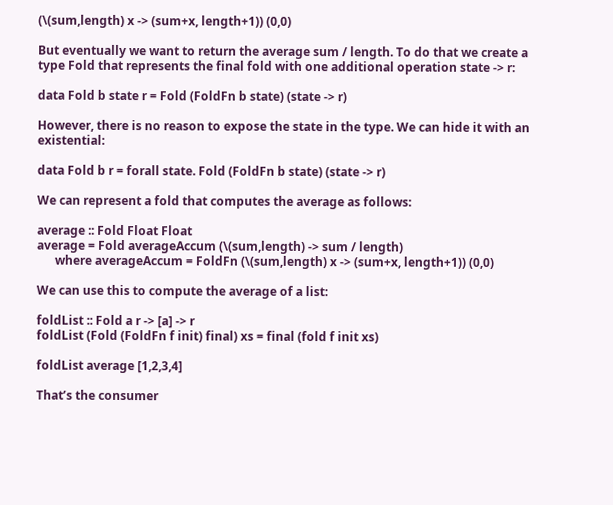(\(sum,length) x -> (sum+x, length+1)) (0,0)

But eventually we want to return the average sum / length. To do that we create a type Fold that represents the final fold with one additional operation state -> r:

data Fold b state r = Fold (FoldFn b state) (state -> r)

However, there is no reason to expose the state in the type. We can hide it with an existential:

data Fold b r = forall state. Fold (FoldFn b state) (state -> r)

We can represent a fold that computes the average as follows:

average :: Fold Float Float
average = Fold averageAccum (\(sum,length) -> sum / length)
      where averageAccum = FoldFn (\(sum,length) x -> (sum+x, length+1)) (0,0)

We can use this to compute the average of a list:

foldList :: Fold a r -> [a] -> r
foldList (Fold (FoldFn f init) final) xs = final (fold f init xs)

foldList average [1,2,3,4]

That’s the consumer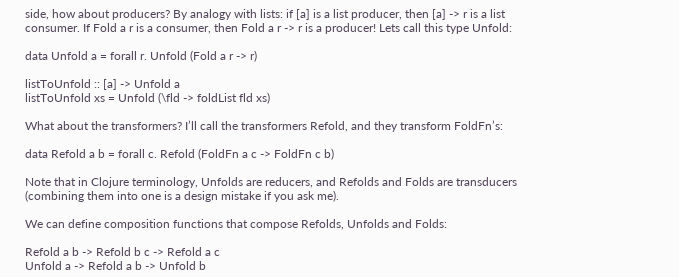side, how about producers? By analogy with lists: if [a] is a list producer, then [a] -> r is a list consumer. If Fold a r is a consumer, then Fold a r -> r is a producer! Lets call this type Unfold:

data Unfold a = forall r. Unfold (Fold a r -> r)

listToUnfold :: [a] -> Unfold a
listToUnfold xs = Unfold (\fld -> foldList fld xs)

What about the transformers? I’ll call the transformers Refold, and they transform FoldFn’s:

data Refold a b = forall c. Refold (FoldFn a c -> FoldFn c b)

Note that in Clojure terminology, Unfolds are reducers, and Refolds and Folds are transducers (combining them into one is a design mistake if you ask me).

We can define composition functions that compose Refolds, Unfolds and Folds:

Refold a b -> Refold b c -> Refold a c
Unfold a -> Refold a b -> Unfold b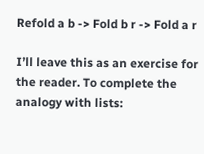Refold a b -> Fold b r -> Fold a r

I’ll leave this as an exercise for the reader. To complete the analogy with lists: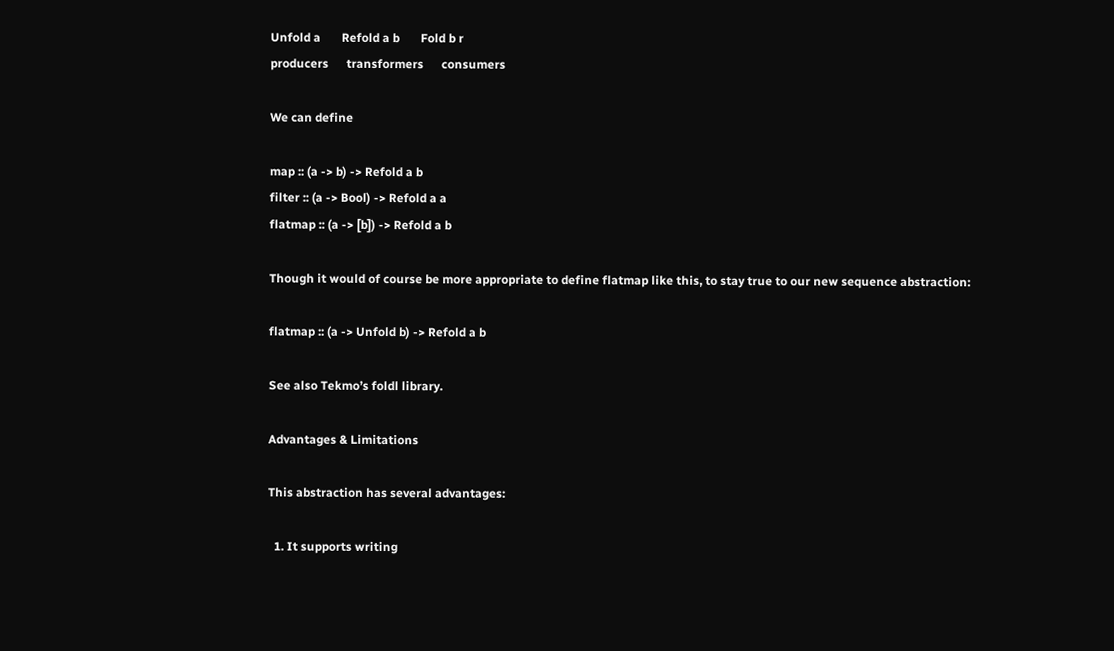Unfold a       Refold a b       Fold b r
producers      transformers      consumers

We can define

map :: (a -> b) -> Refold a b
filter :: (a -> Bool) -> Refold a a
flatmap :: (a -> [b]) -> Refold a b

Though it would of course be more appropriate to define flatmap like this, to stay true to our new sequence abstraction:

flatmap :: (a -> Unfold b) -> Refold a b

See also Tekmo’s foldl library.

Advantages & Limitations

This abstraction has several advantages:

  1. It supports writing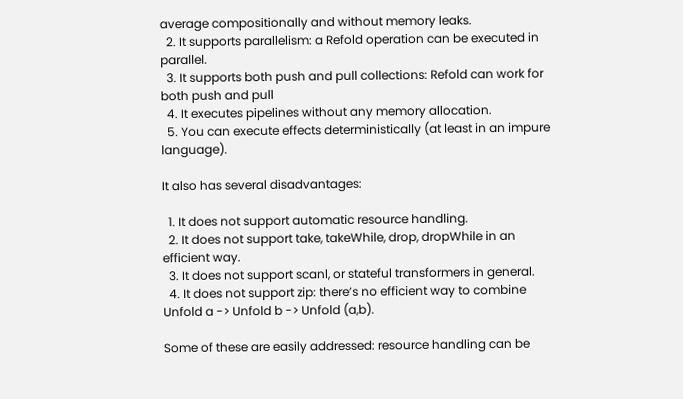average compositionally and without memory leaks.
  2. It supports parallelism: a Refold operation can be executed in parallel.
  3. It supports both push and pull collections: Refold can work for both push and pull
  4. It executes pipelines without any memory allocation.
  5. You can execute effects deterministically (at least in an impure language).

It also has several disadvantages:

  1. It does not support automatic resource handling.
  2. It does not support take, takeWhile, drop, dropWhile in an efficient way.
  3. It does not support scanl, or stateful transformers in general.
  4. It does not support zip: there’s no efficient way to combine Unfold a -> Unfold b -> Unfold (a,b).

Some of these are easily addressed: resource handling can be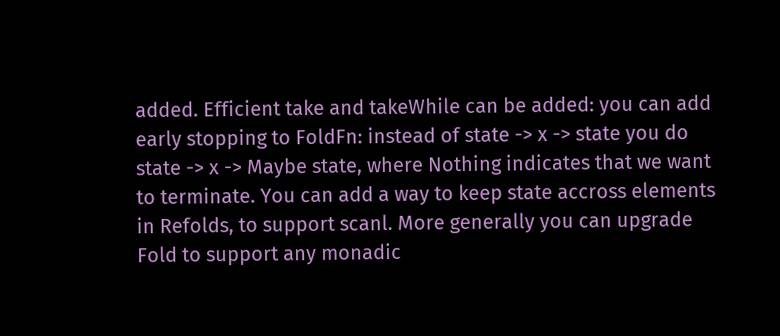added. Efficient take and takeWhile can be added: you can add early stopping to FoldFn: instead of state -> x -> state you do state -> x -> Maybe state, where Nothing indicates that we want to terminate. You can add a way to keep state accross elements in Refolds, to support scanl. More generally you can upgrade Fold to support any monadic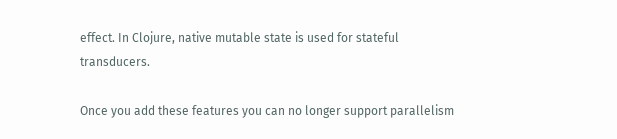effect. In Clojure, native mutable state is used for stateful transducers.

Once you add these features you can no longer support parallelism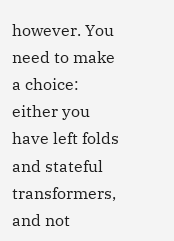however. You need to make a choice: either you have left folds and stateful transformers, and not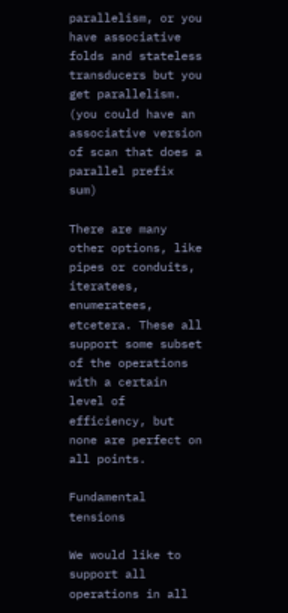parallelism, or you have associative folds and stateless transducers but you get parallelism. (you could have an associative version of scan that does a parallel prefix sum)

There are many other options, like pipes or conduits, iteratees, enumeratees, etcetera. These all support some subset of the operations with a certain level of efficiency, but none are perfect on all points.

Fundamental tensions

We would like to support all operations in all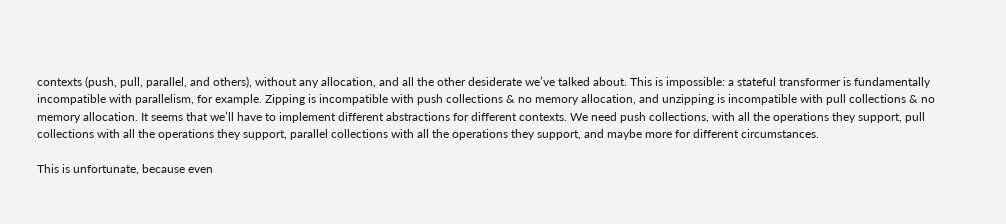contexts (push, pull, parallel, and others), without any allocation, and all the other desiderate we’ve talked about. This is impossible: a stateful transformer is fundamentally incompatible with parallelism, for example. Zipping is incompatible with push collections & no memory allocation, and unzipping is incompatible with pull collections & no memory allocation. It seems that we’ll have to implement different abstractions for different contexts. We need push collections, with all the operations they support, pull collections with all the operations they support, parallel collections with all the operations they support, and maybe more for different circumstances.

This is unfortunate, because even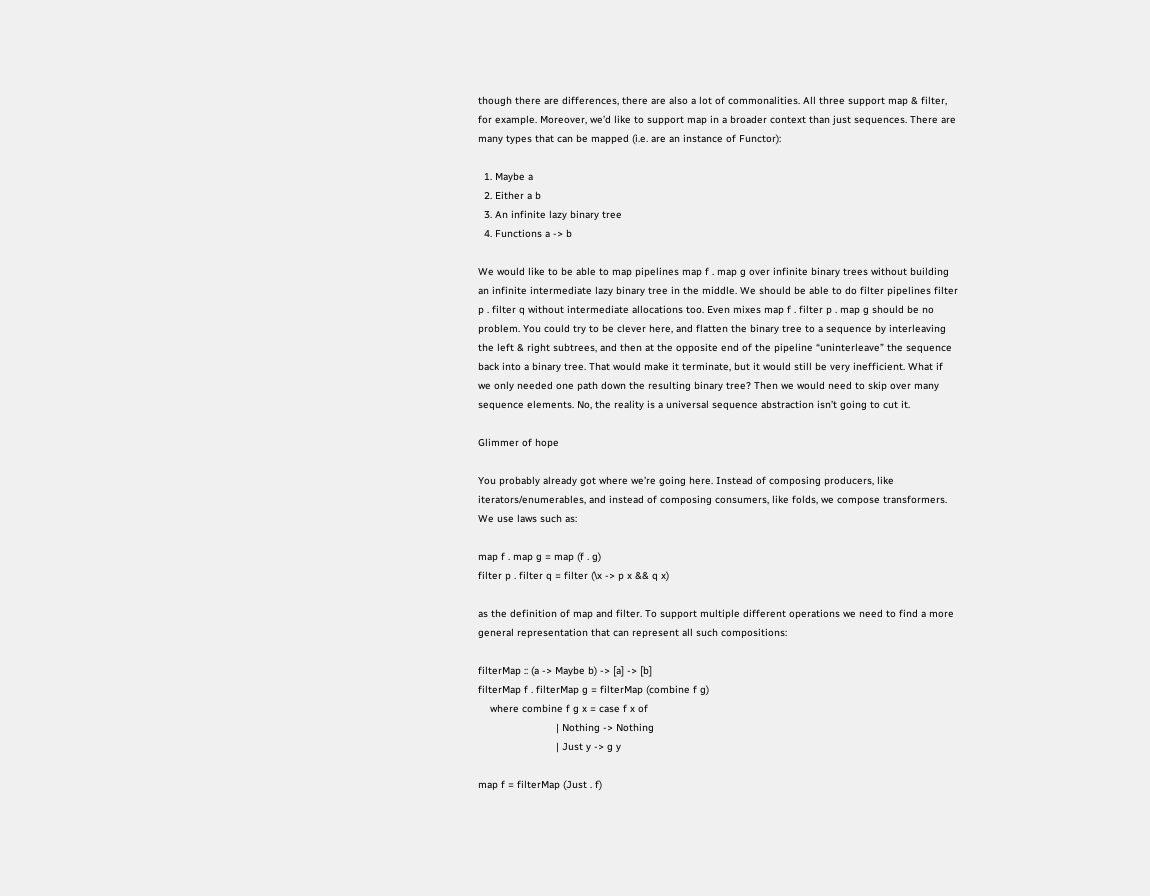though there are differences, there are also a lot of commonalities. All three support map & filter, for example. Moreover, we’d like to support map in a broader context than just sequences. There are many types that can be mapped (i.e. are an instance of Functor):

  1. Maybe a
  2. Either a b
  3. An infinite lazy binary tree
  4. Functions a -> b

We would like to be able to map pipelines map f . map g over infinite binary trees without building an infinite intermediate lazy binary tree in the middle. We should be able to do filter pipelines filter p . filter q without intermediate allocations too. Even mixes map f . filter p . map g should be no problem. You could try to be clever here, and flatten the binary tree to a sequence by interleaving the left & right subtrees, and then at the opposite end of the pipeline “uninterleave” the sequence back into a binary tree. That would make it terminate, but it would still be very inefficient. What if we only needed one path down the resulting binary tree? Then we would need to skip over many sequence elements. No, the reality is a universal sequence abstraction isn’t going to cut it.

Glimmer of hope

You probably already got where we’re going here. Instead of composing producers, like iterators/enumerables, and instead of composing consumers, like folds, we compose transformers. We use laws such as:

map f . map g = map (f . g)
filter p . filter q = filter (\x -> p x && q x)

as the definition of map and filter. To support multiple different operations we need to find a more general representation that can represent all such compositions:

filterMap :: (a -> Maybe b) -> [a] -> [b]
filterMap f . filterMap g = filterMap (combine f g)
    where combine f g x = case f x of
                          | Nothing -> Nothing
                          | Just y -> g y

map f = filterMap (Just . f)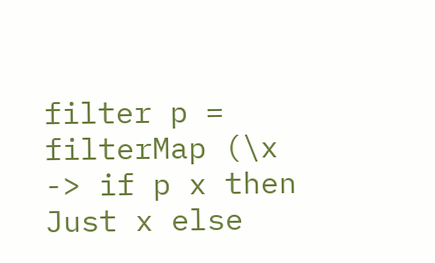filter p = filterMap (\x -> if p x then Just x else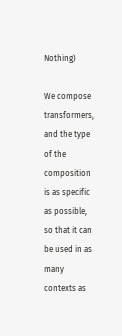Nothing)

We compose transformers, and the type of the composition is as specific as possible, so that it can be used in as many contexts as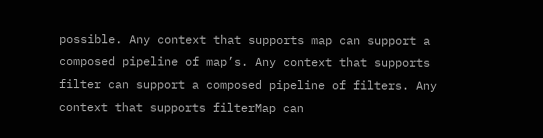possible. Any context that supports map can support a composed pipeline of map’s. Any context that supports filter can support a composed pipeline of filters. Any context that supports filterMap can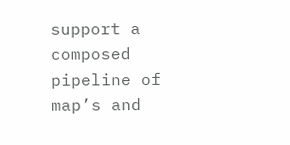support a composed pipeline of map’s and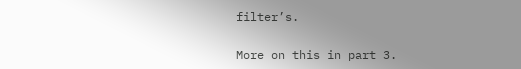filter’s.

More on this in part 3.